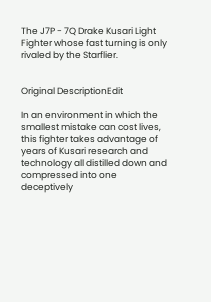The J7P - 7Q Drake Kusari Light Fighter whose fast turning is only rivaled by the Starflier.


Original DescriptionEdit

In an environment in which the smallest mistake can cost lives, this fighter takes advantage of years of Kusari research and technology all distilled down and compressed into one deceptively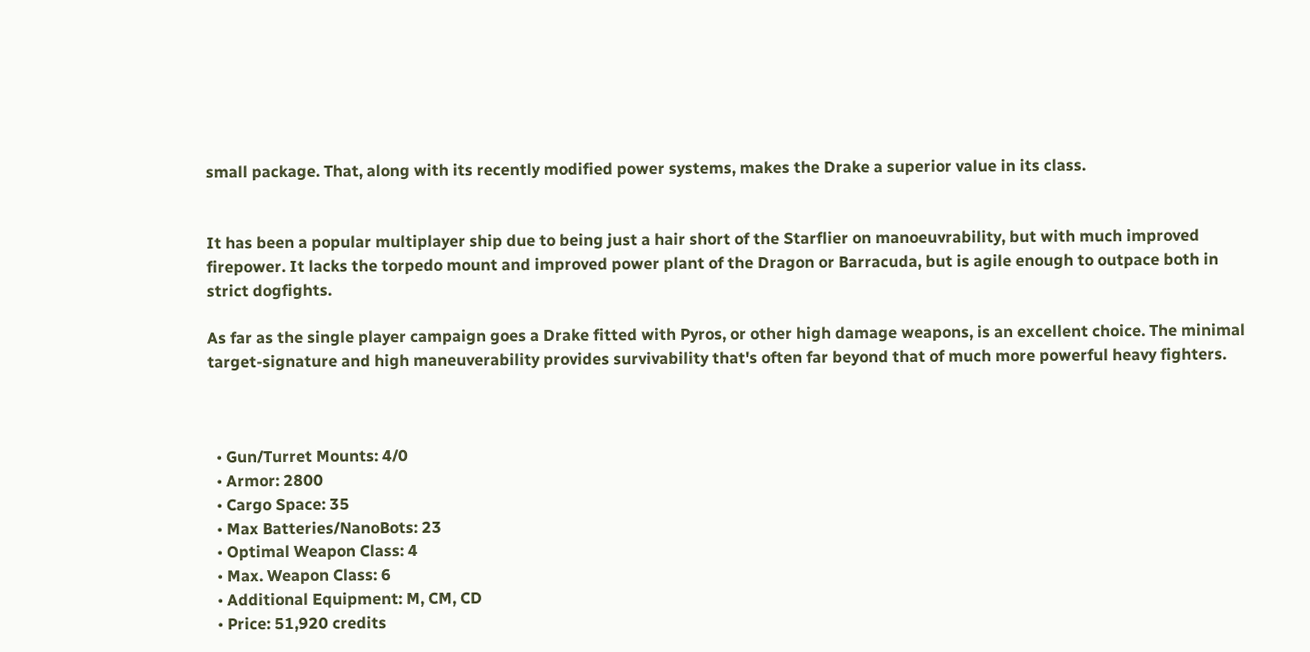small package. That, along with its recently modified power systems, makes the Drake a superior value in its class.


It has been a popular multiplayer ship due to being just a hair short of the Starflier on manoeuvrability, but with much improved firepower. It lacks the torpedo mount and improved power plant of the Dragon or Barracuda, but is agile enough to outpace both in strict dogfights.

As far as the single player campaign goes a Drake fitted with Pyros, or other high damage weapons, is an excellent choice. The minimal target-signature and high maneuverability provides survivability that's often far beyond that of much more powerful heavy fighters.



  • Gun/Turret Mounts: 4/0
  • Armor: 2800
  • Cargo Space: 35
  • Max Batteries/NanoBots: 23
  • Optimal Weapon Class: 4
  • Max. Weapon Class: 6
  • Additional Equipment: M, CM, CD
  • Price: 51,920 credits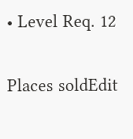• Level Req. 12


Places soldEdit